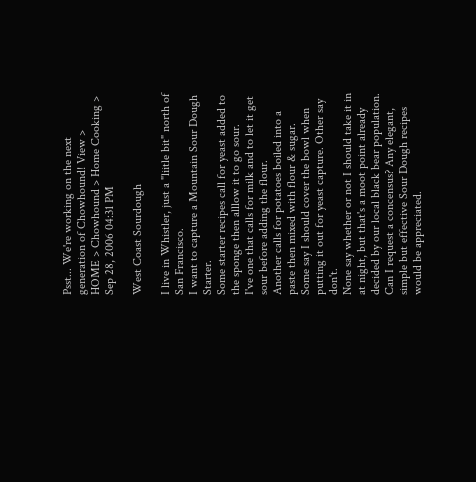Psst... We're working on the next generation of Chowhound! View >
HOME > Chowhound > Home Cooking >
Sep 28, 2006 04:31 PM

West Coast Sourdough

I live in Whistler, just a "liitle bit" north of San Francisco.
I want to capture a Mountain Sour Dough Starter.
Some starter recipes call for yeast added to the sponge then alllow it to go sour.
I've one that calls for milk and to let it get sour before adding the flour.
Another calls for potatoes boiled into a paste then mixed with flour & sugar.
Some say I should cover the bowl when putting it out for yeast capture. Other say don't.
None say whether or not I should take it in at night, but that's a moot point already decided by our local black bear population.
Can I request a concensus? Any elegant, simple but effective Sour Dough recipes would be appreciated.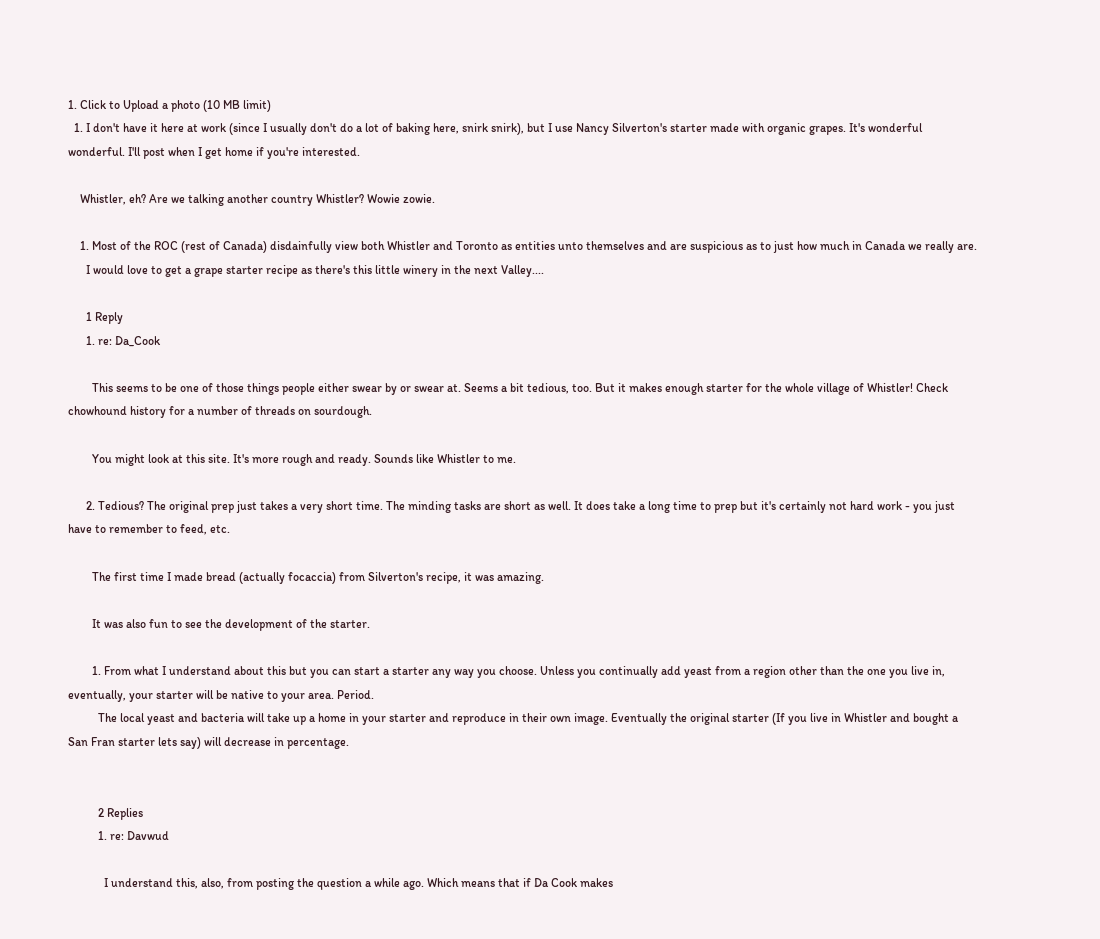1. Click to Upload a photo (10 MB limit)
  1. I don't have it here at work (since I usually don't do a lot of baking here, snirk snirk), but I use Nancy Silverton's starter made with organic grapes. It's wonderful wonderful. I'll post when I get home if you're interested.

    Whistler, eh? Are we talking another country Whistler? Wowie zowie.

    1. Most of the ROC (rest of Canada) disdainfully view both Whistler and Toronto as entities unto themselves and are suspicious as to just how much in Canada we really are.
      I would love to get a grape starter recipe as there's this little winery in the next Valley....

      1 Reply
      1. re: Da_Cook

        This seems to be one of those things people either swear by or swear at. Seems a bit tedious, too. But it makes enough starter for the whole village of Whistler! Check chowhound history for a number of threads on sourdough.

        You might look at this site. It's more rough and ready. Sounds like Whistler to me.

      2. Tedious? The original prep just takes a very short time. The minding tasks are short as well. It does take a long time to prep but it's certainly not hard work - you just have to remember to feed, etc.

        The first time I made bread (actually focaccia) from Silverton's recipe, it was amazing.

        It was also fun to see the development of the starter.

        1. From what I understand about this but you can start a starter any way you choose. Unless you continually add yeast from a region other than the one you live in, eventually, your starter will be native to your area. Period.
          The local yeast and bacteria will take up a home in your starter and reproduce in their own image. Eventually the original starter (If you live in Whistler and bought a San Fran starter lets say) will decrease in percentage.


          2 Replies
          1. re: Davwud

            I understand this, also, from posting the question a while ago. Which means that if Da Cook makes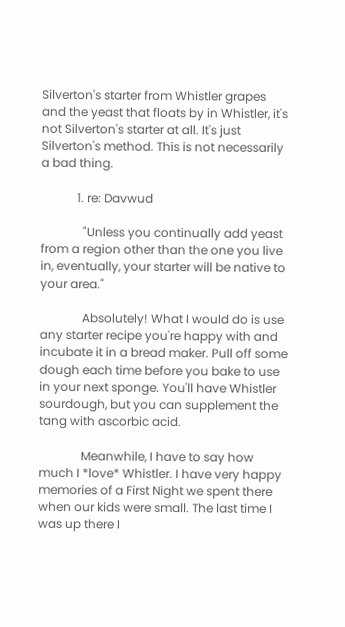Silverton's starter from Whistler grapes and the yeast that floats by in Whistler, it's not Silverton's starter at all. It's just Silverton's method. This is not necessarily a bad thing.

            1. re: Davwud

              "Unless you continually add yeast from a region other than the one you live in, eventually, your starter will be native to your area."

              Absolutely! What I would do is use any starter recipe you're happy with and incubate it in a bread maker. Pull off some dough each time before you bake to use in your next sponge. You'll have Whistler sourdough, but you can supplement the tang with ascorbic acid.

              Meanwhile, I have to say how much I *love* Whistler. I have very happy memories of a First Night we spent there when our kids were small. The last time I was up there I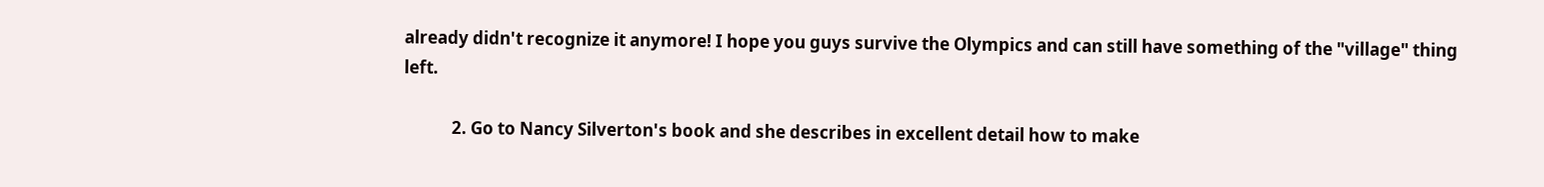already didn't recognize it anymore! I hope you guys survive the Olympics and can still have something of the "village" thing left.

            2. Go to Nancy Silverton's book and she describes in excellent detail how to make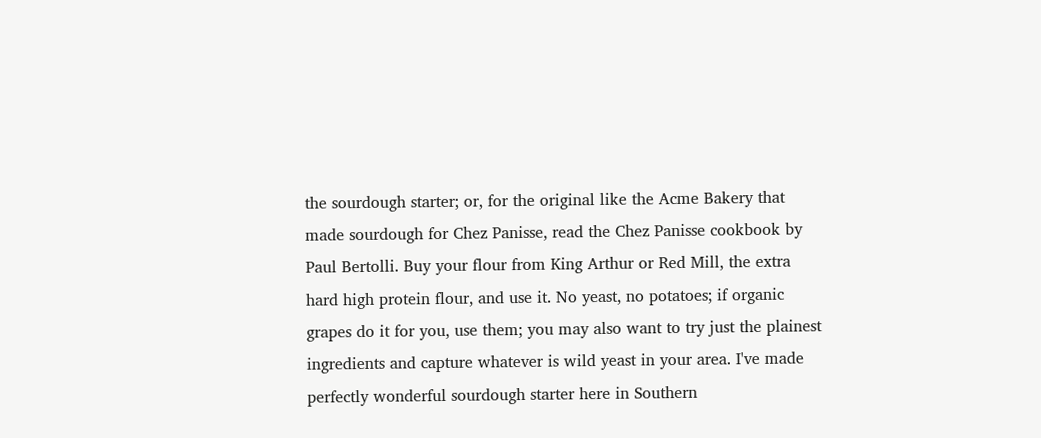the sourdough starter; or, for the original like the Acme Bakery that made sourdough for Chez Panisse, read the Chez Panisse cookbook by Paul Bertolli. Buy your flour from King Arthur or Red Mill, the extra hard high protein flour, and use it. No yeast, no potatoes; if organic grapes do it for you, use them; you may also want to try just the plainest ingredients and capture whatever is wild yeast in your area. I've made perfectly wonderful sourdough starter here in Southern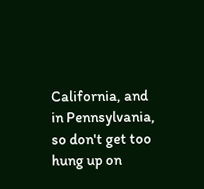California, and in Pennsylvania, so don't get too hung up on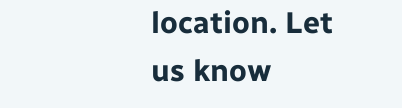location. Let us know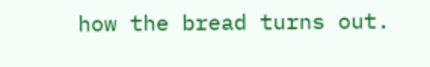how the bread turns out.